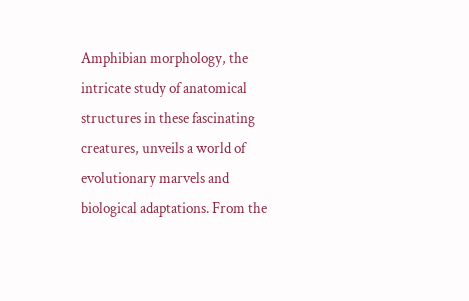Amphibian morphology, the intricate study of anatomical structures in these fascinating creatures, unveils a world of evolutionary marvels and biological adaptations. From the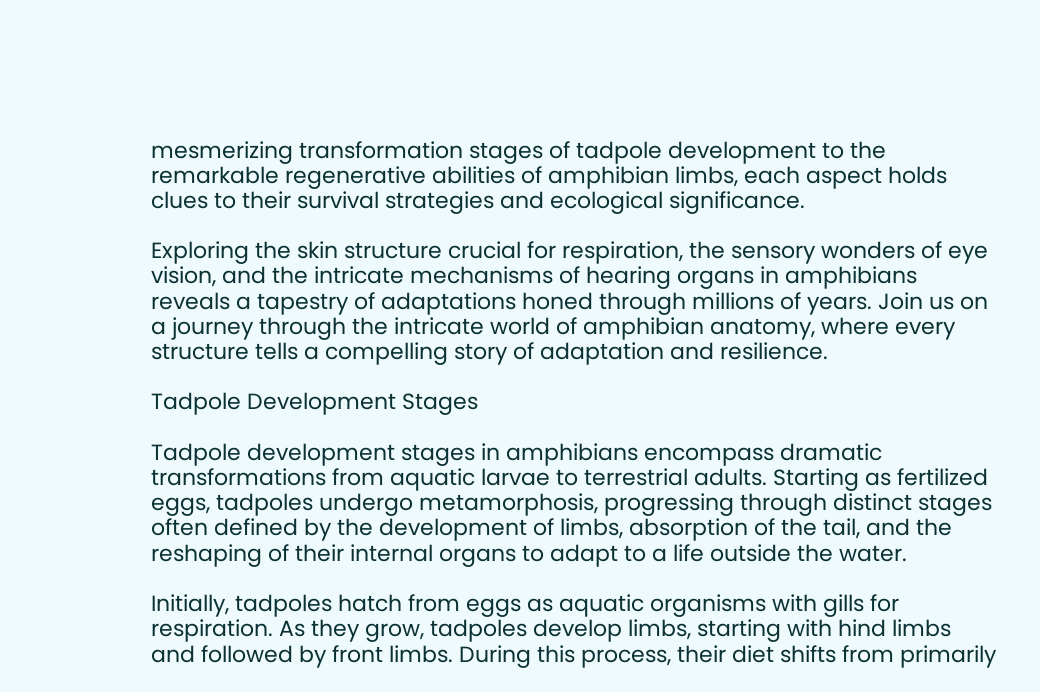mesmerizing transformation stages of tadpole development to the remarkable regenerative abilities of amphibian limbs, each aspect holds clues to their survival strategies and ecological significance.

Exploring the skin structure crucial for respiration, the sensory wonders of eye vision, and the intricate mechanisms of hearing organs in amphibians reveals a tapestry of adaptations honed through millions of years. Join us on a journey through the intricate world of amphibian anatomy, where every structure tells a compelling story of adaptation and resilience.

Tadpole Development Stages

Tadpole development stages in amphibians encompass dramatic transformations from aquatic larvae to terrestrial adults. Starting as fertilized eggs, tadpoles undergo metamorphosis, progressing through distinct stages often defined by the development of limbs, absorption of the tail, and the reshaping of their internal organs to adapt to a life outside the water.

Initially, tadpoles hatch from eggs as aquatic organisms with gills for respiration. As they grow, tadpoles develop limbs, starting with hind limbs and followed by front limbs. During this process, their diet shifts from primarily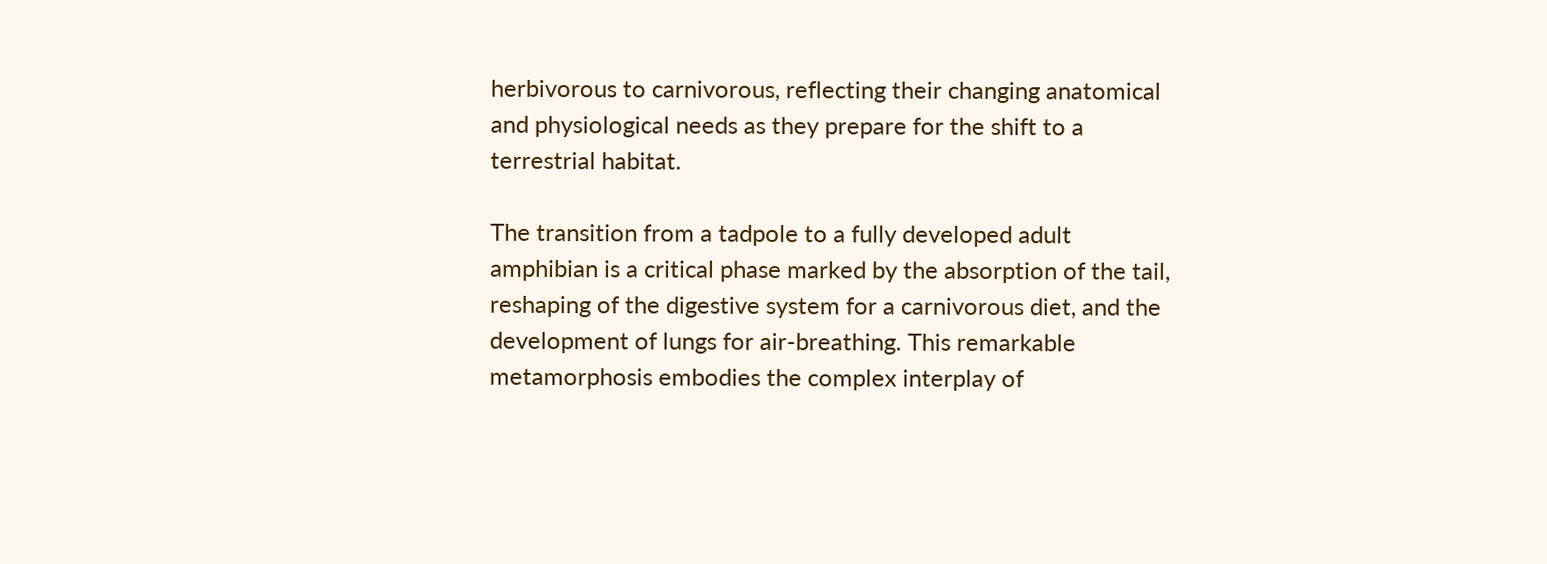herbivorous to carnivorous, reflecting their changing anatomical and physiological needs as they prepare for the shift to a terrestrial habitat.

The transition from a tadpole to a fully developed adult amphibian is a critical phase marked by the absorption of the tail, reshaping of the digestive system for a carnivorous diet, and the development of lungs for air-breathing. This remarkable metamorphosis embodies the complex interplay of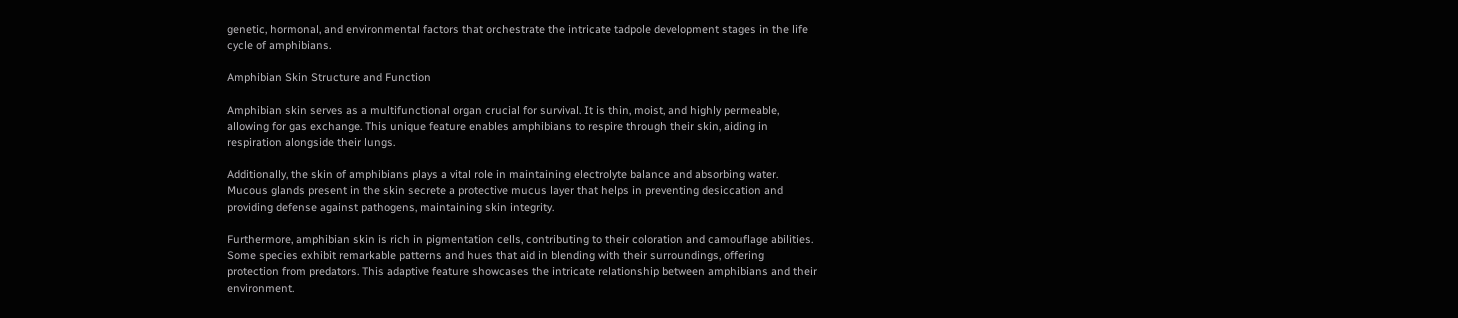genetic, hormonal, and environmental factors that orchestrate the intricate tadpole development stages in the life cycle of amphibians.

Amphibian Skin Structure and Function

Amphibian skin serves as a multifunctional organ crucial for survival. It is thin, moist, and highly permeable, allowing for gas exchange. This unique feature enables amphibians to respire through their skin, aiding in respiration alongside their lungs.

Additionally, the skin of amphibians plays a vital role in maintaining electrolyte balance and absorbing water. Mucous glands present in the skin secrete a protective mucus layer that helps in preventing desiccation and providing defense against pathogens, maintaining skin integrity.

Furthermore, amphibian skin is rich in pigmentation cells, contributing to their coloration and camouflage abilities. Some species exhibit remarkable patterns and hues that aid in blending with their surroundings, offering protection from predators. This adaptive feature showcases the intricate relationship between amphibians and their environment.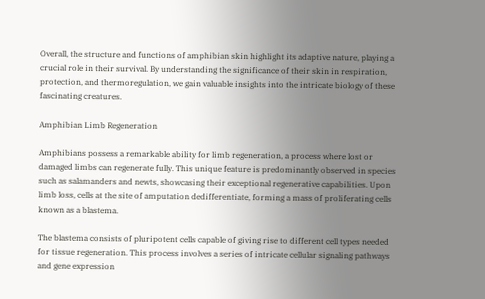Overall, the structure and functions of amphibian skin highlight its adaptive nature, playing a crucial role in their survival. By understanding the significance of their skin in respiration, protection, and thermoregulation, we gain valuable insights into the intricate biology of these fascinating creatures.

Amphibian Limb Regeneration

Amphibians possess a remarkable ability for limb regeneration, a process where lost or damaged limbs can regenerate fully. This unique feature is predominantly observed in species such as salamanders and newts, showcasing their exceptional regenerative capabilities. Upon limb loss, cells at the site of amputation dedifferentiate, forming a mass of proliferating cells known as a blastema.

The blastema consists of pluripotent cells capable of giving rise to different cell types needed for tissue regeneration. This process involves a series of intricate cellular signaling pathways and gene expression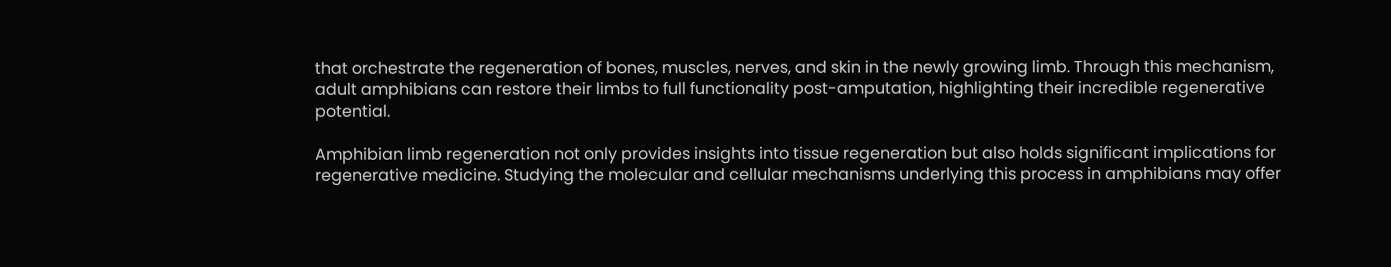that orchestrate the regeneration of bones, muscles, nerves, and skin in the newly growing limb. Through this mechanism, adult amphibians can restore their limbs to full functionality post-amputation, highlighting their incredible regenerative potential.

Amphibian limb regeneration not only provides insights into tissue regeneration but also holds significant implications for regenerative medicine. Studying the molecular and cellular mechanisms underlying this process in amphibians may offer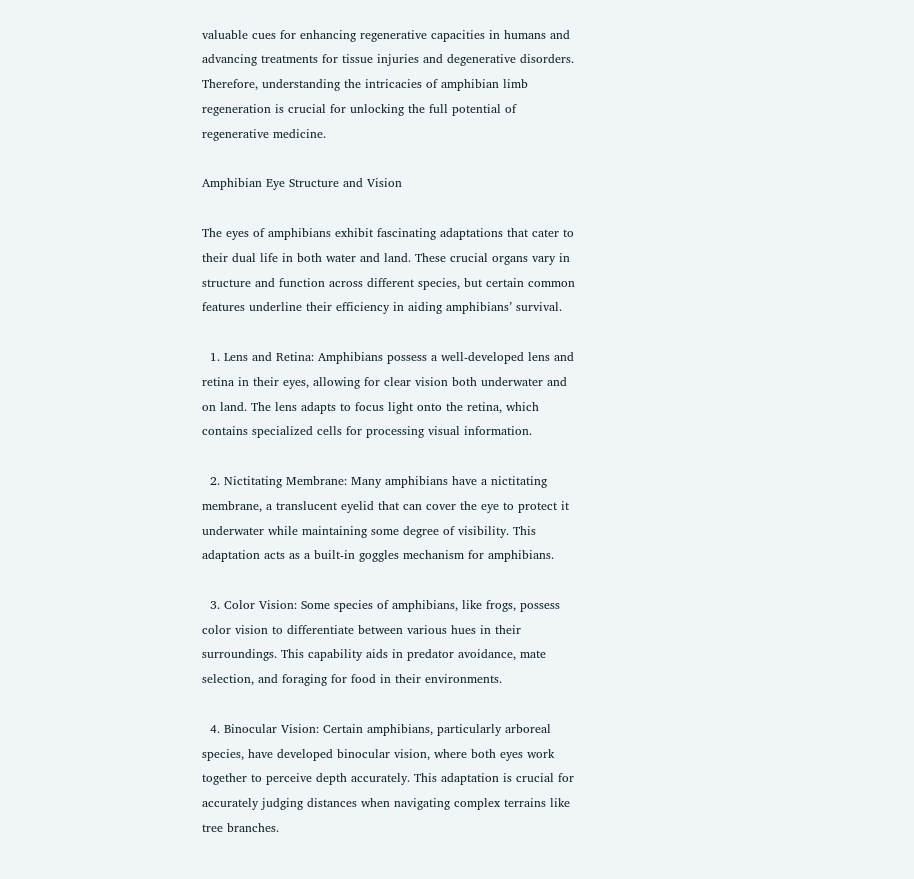valuable cues for enhancing regenerative capacities in humans and advancing treatments for tissue injuries and degenerative disorders. Therefore, understanding the intricacies of amphibian limb regeneration is crucial for unlocking the full potential of regenerative medicine.

Amphibian Eye Structure and Vision

The eyes of amphibians exhibit fascinating adaptations that cater to their dual life in both water and land. These crucial organs vary in structure and function across different species, but certain common features underline their efficiency in aiding amphibians’ survival.

  1. Lens and Retina: Amphibians possess a well-developed lens and retina in their eyes, allowing for clear vision both underwater and on land. The lens adapts to focus light onto the retina, which contains specialized cells for processing visual information.

  2. Nictitating Membrane: Many amphibians have a nictitating membrane, a translucent eyelid that can cover the eye to protect it underwater while maintaining some degree of visibility. This adaptation acts as a built-in goggles mechanism for amphibians.

  3. Color Vision: Some species of amphibians, like frogs, possess color vision to differentiate between various hues in their surroundings. This capability aids in predator avoidance, mate selection, and foraging for food in their environments.

  4. Binocular Vision: Certain amphibians, particularly arboreal species, have developed binocular vision, where both eyes work together to perceive depth accurately. This adaptation is crucial for accurately judging distances when navigating complex terrains like tree branches.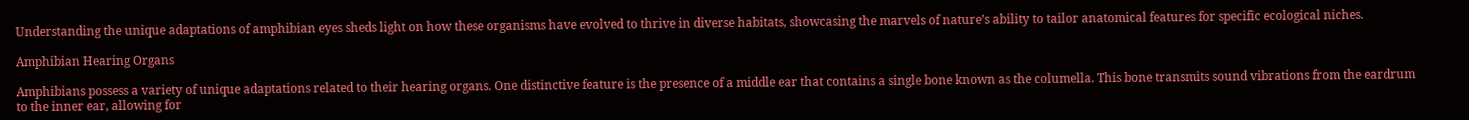Understanding the unique adaptations of amphibian eyes sheds light on how these organisms have evolved to thrive in diverse habitats, showcasing the marvels of nature’s ability to tailor anatomical features for specific ecological niches.

Amphibian Hearing Organs

Amphibians possess a variety of unique adaptations related to their hearing organs. One distinctive feature is the presence of a middle ear that contains a single bone known as the columella. This bone transmits sound vibrations from the eardrum to the inner ear, allowing for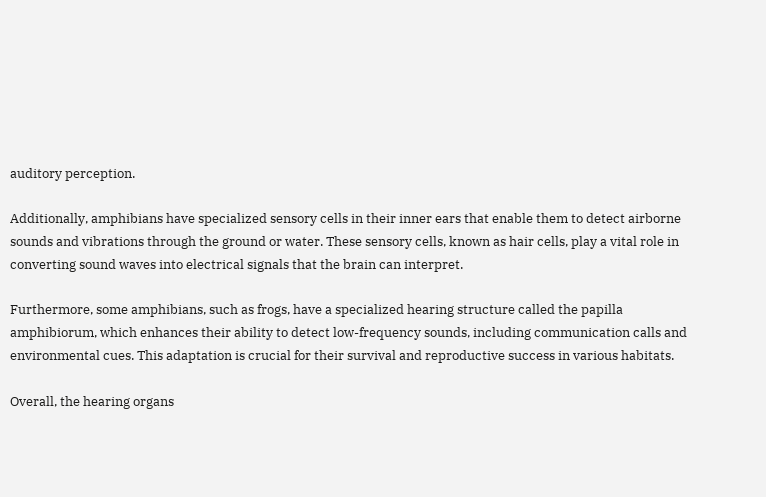auditory perception.

Additionally, amphibians have specialized sensory cells in their inner ears that enable them to detect airborne sounds and vibrations through the ground or water. These sensory cells, known as hair cells, play a vital role in converting sound waves into electrical signals that the brain can interpret.

Furthermore, some amphibians, such as frogs, have a specialized hearing structure called the papilla amphibiorum, which enhances their ability to detect low-frequency sounds, including communication calls and environmental cues. This adaptation is crucial for their survival and reproductive success in various habitats.

Overall, the hearing organs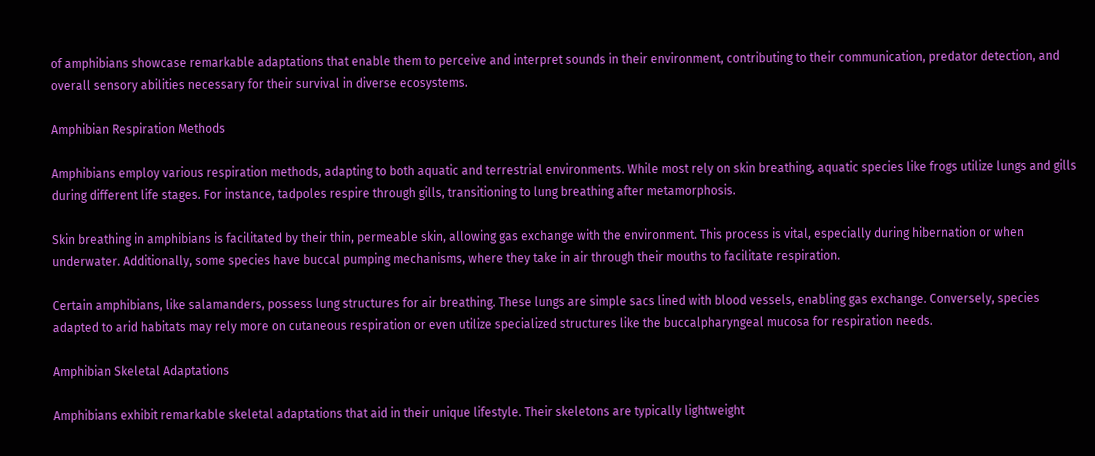of amphibians showcase remarkable adaptations that enable them to perceive and interpret sounds in their environment, contributing to their communication, predator detection, and overall sensory abilities necessary for their survival in diverse ecosystems.

Amphibian Respiration Methods

Amphibians employ various respiration methods, adapting to both aquatic and terrestrial environments. While most rely on skin breathing, aquatic species like frogs utilize lungs and gills during different life stages. For instance, tadpoles respire through gills, transitioning to lung breathing after metamorphosis.

Skin breathing in amphibians is facilitated by their thin, permeable skin, allowing gas exchange with the environment. This process is vital, especially during hibernation or when underwater. Additionally, some species have buccal pumping mechanisms, where they take in air through their mouths to facilitate respiration.

Certain amphibians, like salamanders, possess lung structures for air breathing. These lungs are simple sacs lined with blood vessels, enabling gas exchange. Conversely, species adapted to arid habitats may rely more on cutaneous respiration or even utilize specialized structures like the buccalpharyngeal mucosa for respiration needs.

Amphibian Skeletal Adaptations

Amphibians exhibit remarkable skeletal adaptations that aid in their unique lifestyle. Their skeletons are typically lightweight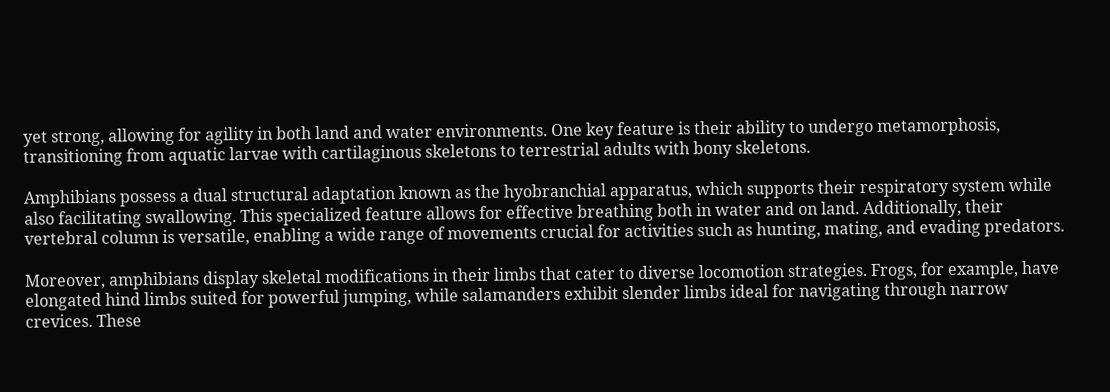yet strong, allowing for agility in both land and water environments. One key feature is their ability to undergo metamorphosis, transitioning from aquatic larvae with cartilaginous skeletons to terrestrial adults with bony skeletons.

Amphibians possess a dual structural adaptation known as the hyobranchial apparatus, which supports their respiratory system while also facilitating swallowing. This specialized feature allows for effective breathing both in water and on land. Additionally, their vertebral column is versatile, enabling a wide range of movements crucial for activities such as hunting, mating, and evading predators.

Moreover, amphibians display skeletal modifications in their limbs that cater to diverse locomotion strategies. Frogs, for example, have elongated hind limbs suited for powerful jumping, while salamanders exhibit slender limbs ideal for navigating through narrow crevices. These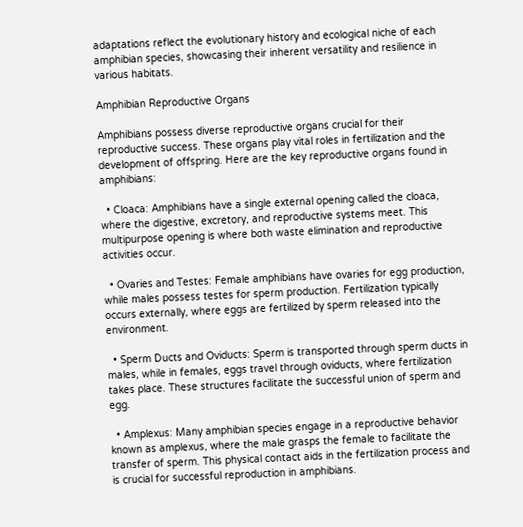adaptations reflect the evolutionary history and ecological niche of each amphibian species, showcasing their inherent versatility and resilience in various habitats.

Amphibian Reproductive Organs

Amphibians possess diverse reproductive organs crucial for their reproductive success. These organs play vital roles in fertilization and the development of offspring. Here are the key reproductive organs found in amphibians:

  • Cloaca: Amphibians have a single external opening called the cloaca, where the digestive, excretory, and reproductive systems meet. This multipurpose opening is where both waste elimination and reproductive activities occur.

  • Ovaries and Testes: Female amphibians have ovaries for egg production, while males possess testes for sperm production. Fertilization typically occurs externally, where eggs are fertilized by sperm released into the environment.

  • Sperm Ducts and Oviducts: Sperm is transported through sperm ducts in males, while in females, eggs travel through oviducts, where fertilization takes place. These structures facilitate the successful union of sperm and egg.

  • Amplexus: Many amphibian species engage in a reproductive behavior known as amplexus, where the male grasps the female to facilitate the transfer of sperm. This physical contact aids in the fertilization process and is crucial for successful reproduction in amphibians.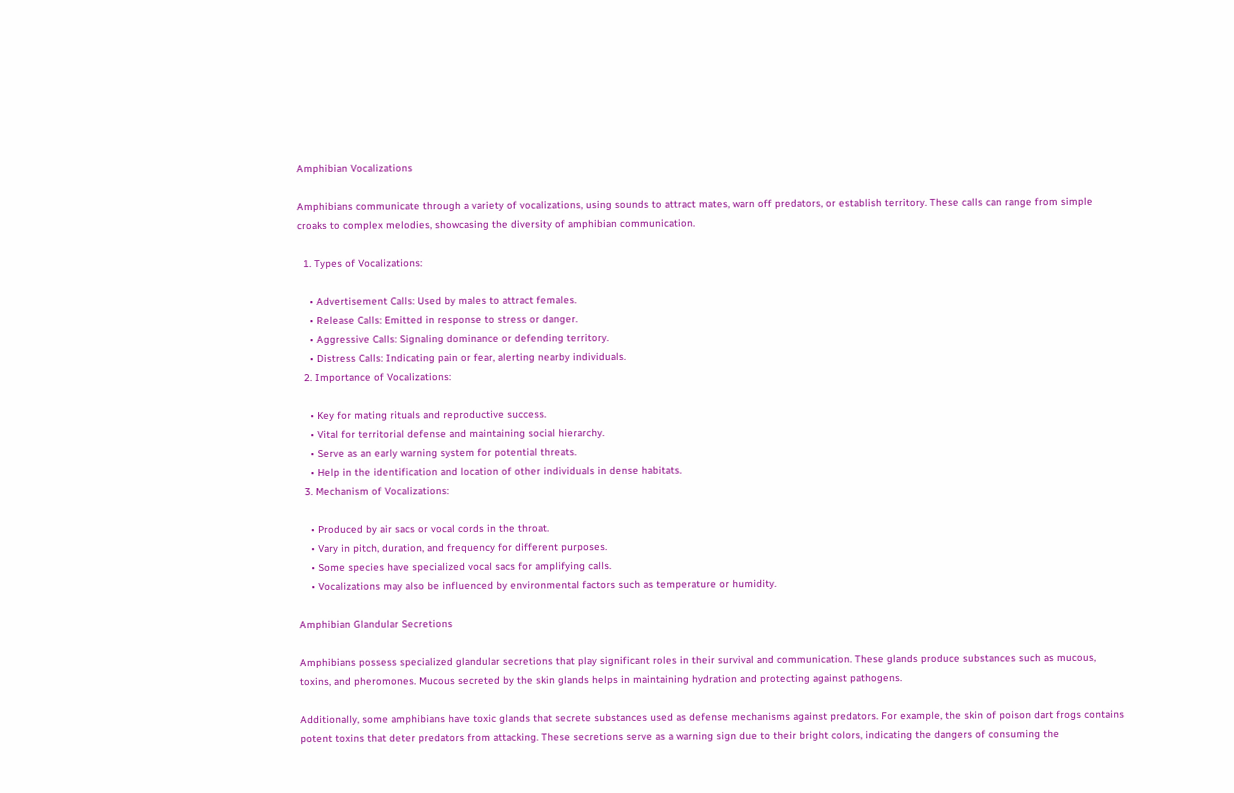Amphibian Vocalizations

Amphibians communicate through a variety of vocalizations, using sounds to attract mates, warn off predators, or establish territory. These calls can range from simple croaks to complex melodies, showcasing the diversity of amphibian communication.

  1. Types of Vocalizations:

    • Advertisement Calls: Used by males to attract females.
    • Release Calls: Emitted in response to stress or danger.
    • Aggressive Calls: Signaling dominance or defending territory.
    • Distress Calls: Indicating pain or fear, alerting nearby individuals.
  2. Importance of Vocalizations:

    • Key for mating rituals and reproductive success.
    • Vital for territorial defense and maintaining social hierarchy.
    • Serve as an early warning system for potential threats.
    • Help in the identification and location of other individuals in dense habitats.
  3. Mechanism of Vocalizations:

    • Produced by air sacs or vocal cords in the throat.
    • Vary in pitch, duration, and frequency for different purposes.
    • Some species have specialized vocal sacs for amplifying calls.
    • Vocalizations may also be influenced by environmental factors such as temperature or humidity.

Amphibian Glandular Secretions

Amphibians possess specialized glandular secretions that play significant roles in their survival and communication. These glands produce substances such as mucous, toxins, and pheromones. Mucous secreted by the skin glands helps in maintaining hydration and protecting against pathogens.

Additionally, some amphibians have toxic glands that secrete substances used as defense mechanisms against predators. For example, the skin of poison dart frogs contains potent toxins that deter predators from attacking. These secretions serve as a warning sign due to their bright colors, indicating the dangers of consuming the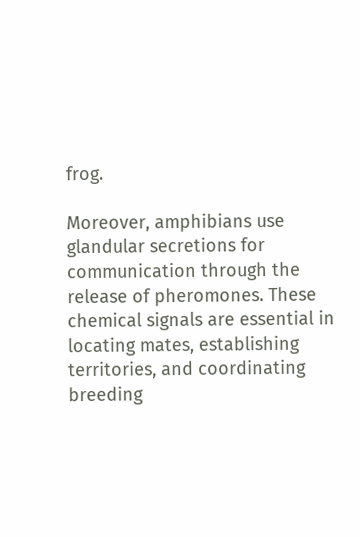frog.

Moreover, amphibians use glandular secretions for communication through the release of pheromones. These chemical signals are essential in locating mates, establishing territories, and coordinating breeding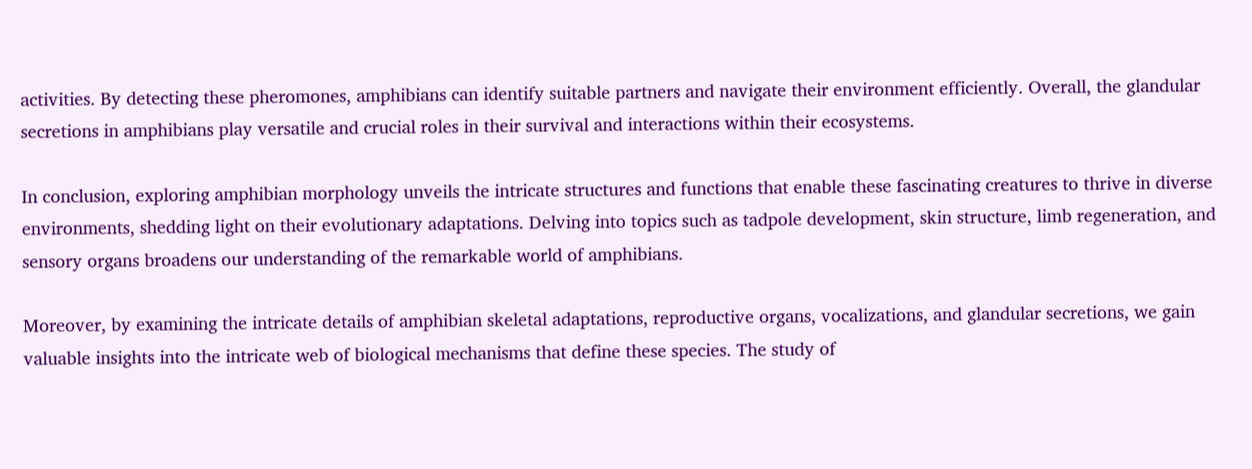activities. By detecting these pheromones, amphibians can identify suitable partners and navigate their environment efficiently. Overall, the glandular secretions in amphibians play versatile and crucial roles in their survival and interactions within their ecosystems.

In conclusion, exploring amphibian morphology unveils the intricate structures and functions that enable these fascinating creatures to thrive in diverse environments, shedding light on their evolutionary adaptations. Delving into topics such as tadpole development, skin structure, limb regeneration, and sensory organs broadens our understanding of the remarkable world of amphibians.

Moreover, by examining the intricate details of amphibian skeletal adaptations, reproductive organs, vocalizations, and glandular secretions, we gain valuable insights into the intricate web of biological mechanisms that define these species. The study of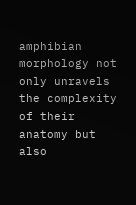amphibian morphology not only unravels the complexity of their anatomy but also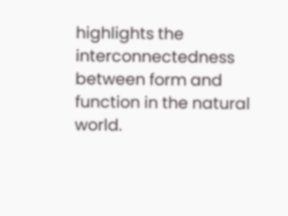highlights the interconnectedness between form and function in the natural world.